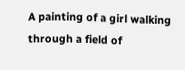A painting of a girl walking through a field of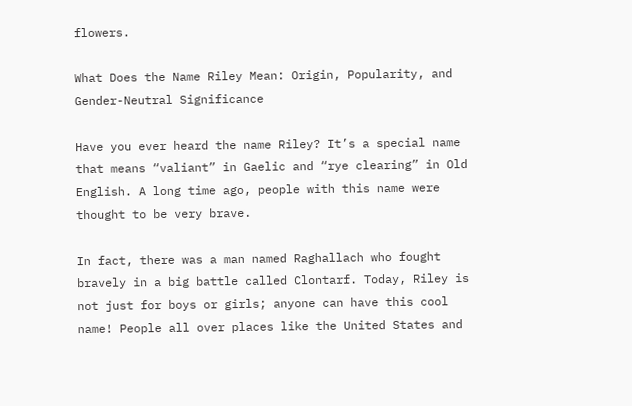flowers.

What Does the Name Riley Mean: Origin, Popularity, and Gender-Neutral Significance

Have you ever heard the name Riley? It’s a special name that means “valiant” in Gaelic and “rye clearing” in Old English. A long time ago, people with this name were thought to be very brave.

In fact, there was a man named Raghallach who fought bravely in a big battle called Clontarf. Today, Riley is not just for boys or girls; anyone can have this cool name! People all over places like the United States and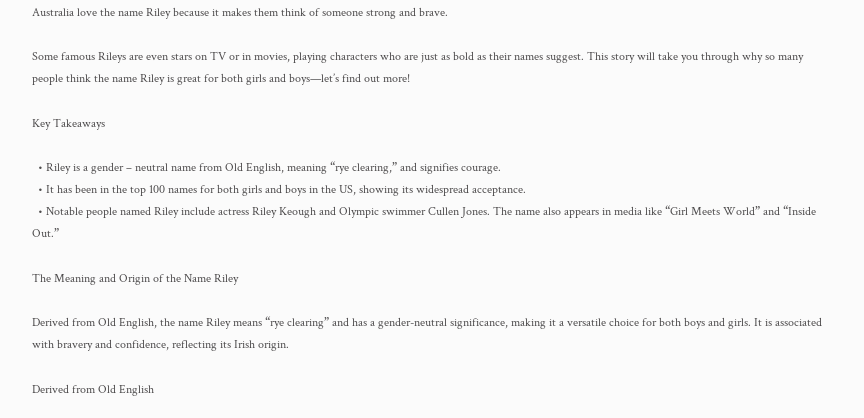Australia love the name Riley because it makes them think of someone strong and brave.

Some famous Rileys are even stars on TV or in movies, playing characters who are just as bold as their names suggest. This story will take you through why so many people think the name Riley is great for both girls and boys—let’s find out more!

Key Takeaways

  • Riley is a gender – neutral name from Old English, meaning “rye clearing,” and signifies courage.
  • It has been in the top 100 names for both girls and boys in the US, showing its widespread acceptance.
  • Notable people named Riley include actress Riley Keough and Olympic swimmer Cullen Jones. The name also appears in media like “Girl Meets World” and “Inside Out.”

The Meaning and Origin of the Name Riley

Derived from Old English, the name Riley means “rye clearing” and has a gender-neutral significance, making it a versatile choice for both boys and girls. It is associated with bravery and confidence, reflecting its Irish origin.

Derived from Old English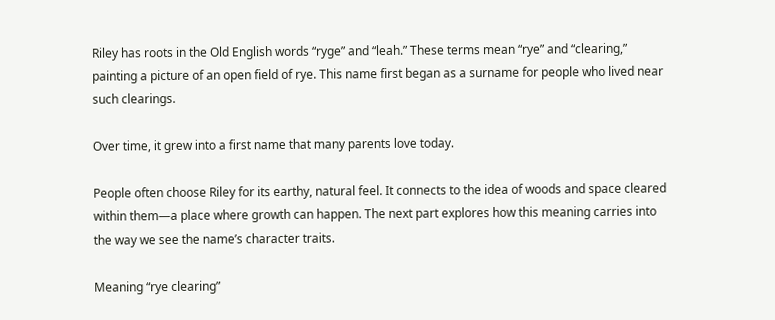Riley has roots in the Old English words “ryge” and “leah.” These terms mean “rye” and “clearing,” painting a picture of an open field of rye. This name first began as a surname for people who lived near such clearings.

Over time, it grew into a first name that many parents love today.

People often choose Riley for its earthy, natural feel. It connects to the idea of woods and space cleared within them—a place where growth can happen. The next part explores how this meaning carries into the way we see the name’s character traits.

Meaning “rye clearing”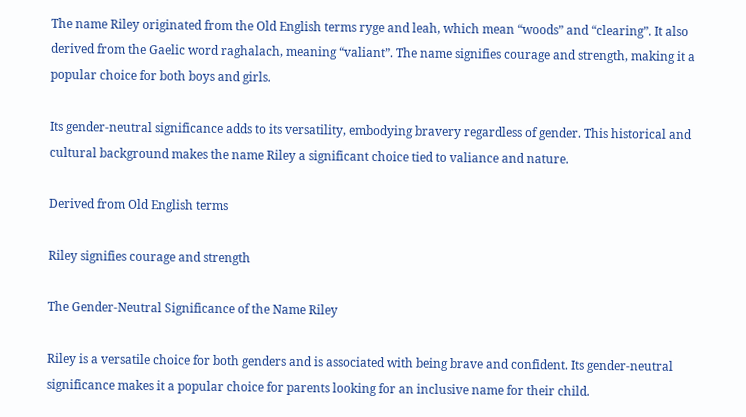The name Riley originated from the Old English terms ryge and leah, which mean “woods” and “clearing”. It also derived from the Gaelic word raghalach, meaning “valiant”. The name signifies courage and strength, making it a popular choice for both boys and girls.

Its gender-neutral significance adds to its versatility, embodying bravery regardless of gender. This historical and cultural background makes the name Riley a significant choice tied to valiance and nature.

Derived from Old English terms

Riley signifies courage and strength

The Gender-Neutral Significance of the Name Riley

Riley is a versatile choice for both genders and is associated with being brave and confident. Its gender-neutral significance makes it a popular choice for parents looking for an inclusive name for their child.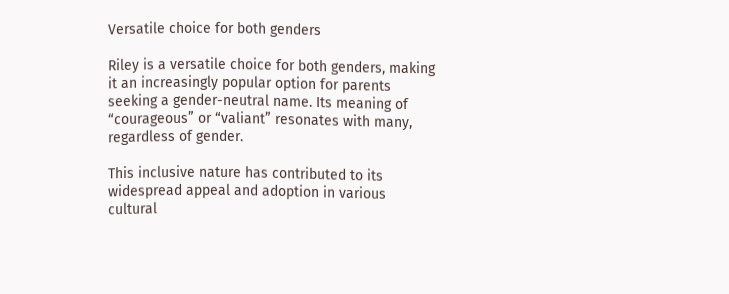Versatile choice for both genders

Riley is a versatile choice for both genders, making it an increasingly popular option for parents seeking a gender-neutral name. Its meaning of “courageous” or “valiant” resonates with many, regardless of gender.

This inclusive nature has contributed to its widespread appeal and adoption in various cultural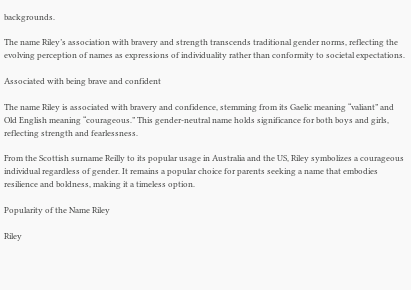backgrounds.

The name Riley’s association with bravery and strength transcends traditional gender norms, reflecting the evolving perception of names as expressions of individuality rather than conformity to societal expectations.

Associated with being brave and confident

The name Riley is associated with bravery and confidence, stemming from its Gaelic meaning “valiant” and Old English meaning “courageous.” This gender-neutral name holds significance for both boys and girls, reflecting strength and fearlessness.

From the Scottish surname Reilly to its popular usage in Australia and the US, Riley symbolizes a courageous individual regardless of gender. It remains a popular choice for parents seeking a name that embodies resilience and boldness, making it a timeless option.

Popularity of the Name Riley

Riley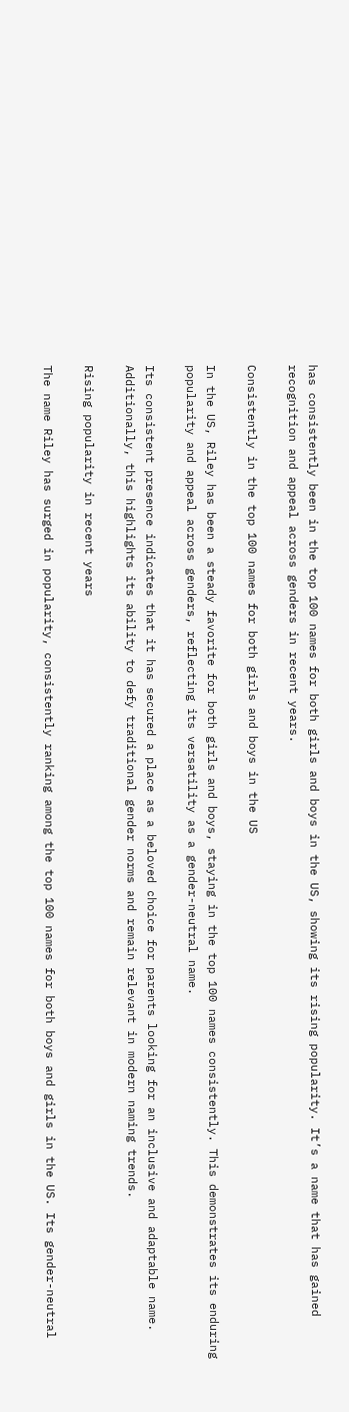has consistently been in the top 100 names for both girls and boys in the US, showing its rising popularity. It’s a name that has gained recognition and appeal across genders in recent years.

Consistently in the top 100 names for both girls and boys in the US

In the US, Riley has been a steady favorite for both girls and boys, staying in the top 100 names consistently. This demonstrates its enduring popularity and appeal across genders, reflecting its versatility as a gender-neutral name.

Its consistent presence indicates that it has secured a place as a beloved choice for parents looking for an inclusive and adaptable name. Additionally, this highlights its ability to defy traditional gender norms and remain relevant in modern naming trends.

Rising popularity in recent years

The name Riley has surged in popularity, consistently ranking among the top 100 names for both boys and girls in the US. Its gender-neutral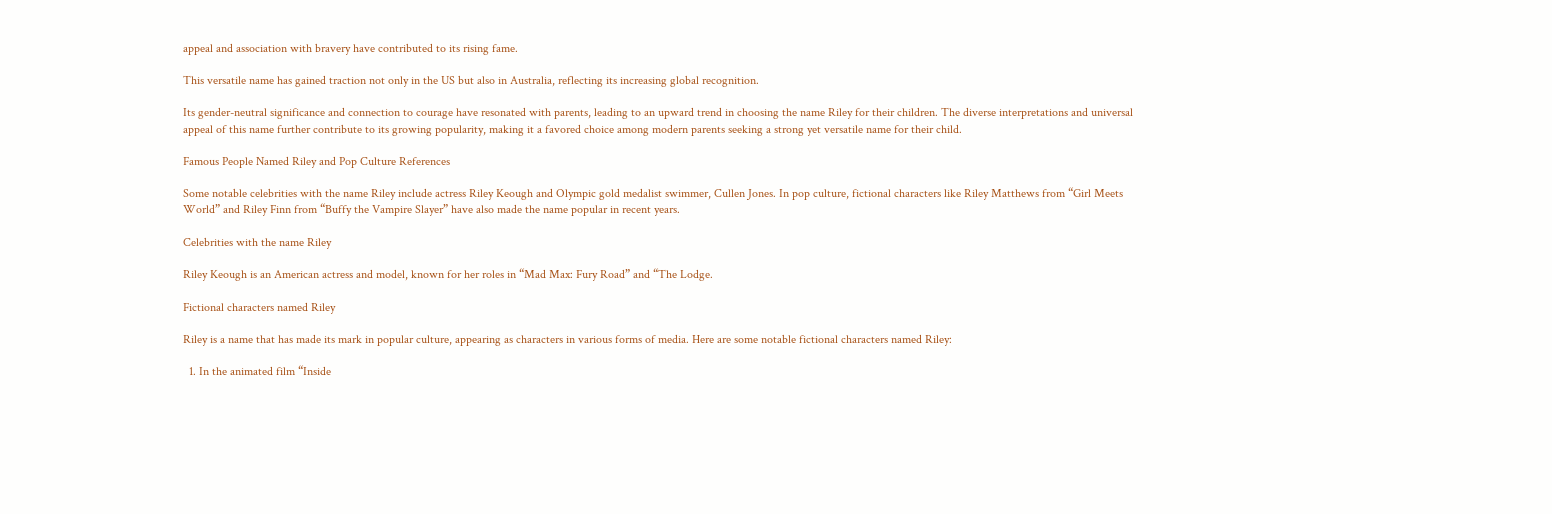appeal and association with bravery have contributed to its rising fame.

This versatile name has gained traction not only in the US but also in Australia, reflecting its increasing global recognition.

Its gender-neutral significance and connection to courage have resonated with parents, leading to an upward trend in choosing the name Riley for their children. The diverse interpretations and universal appeal of this name further contribute to its growing popularity, making it a favored choice among modern parents seeking a strong yet versatile name for their child.

Famous People Named Riley and Pop Culture References

Some notable celebrities with the name Riley include actress Riley Keough and Olympic gold medalist swimmer, Cullen Jones. In pop culture, fictional characters like Riley Matthews from “Girl Meets World” and Riley Finn from “Buffy the Vampire Slayer” have also made the name popular in recent years.

Celebrities with the name Riley

Riley Keough is an American actress and model, known for her roles in “Mad Max: Fury Road” and “The Lodge.

Fictional characters named Riley

Riley is a name that has made its mark in popular culture, appearing as characters in various forms of media. Here are some notable fictional characters named Riley:

  1. In the animated film “Inside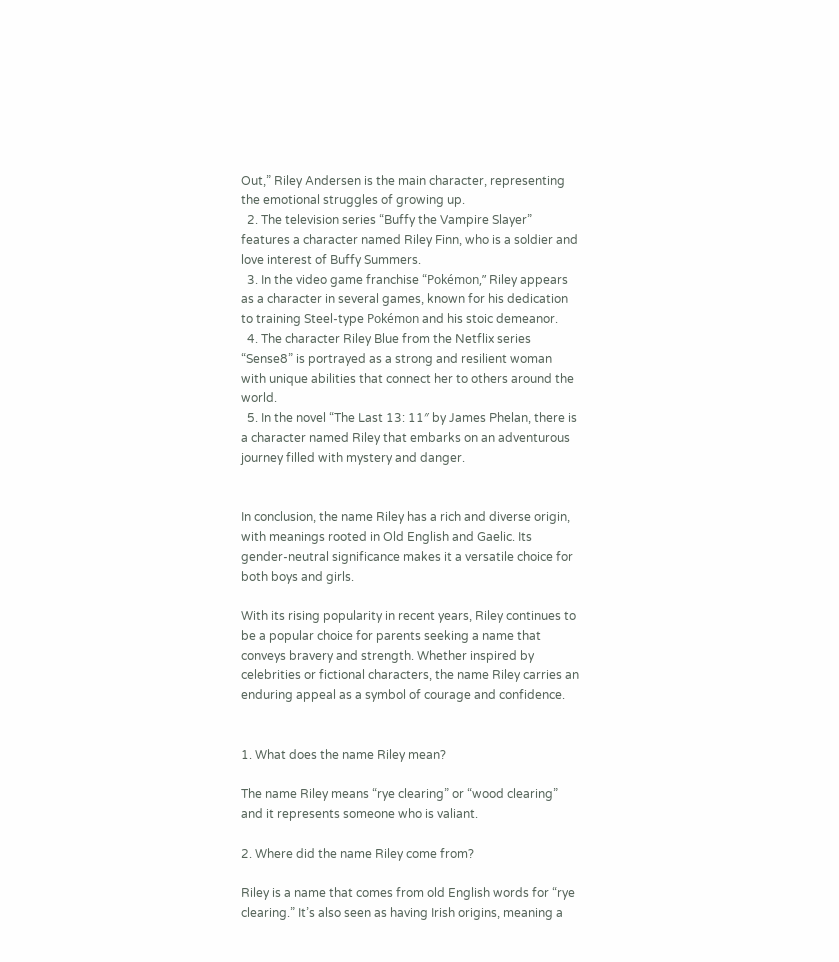Out,” Riley Andersen is the main character, representing the emotional struggles of growing up.
  2. The television series “Buffy the Vampire Slayer” features a character named Riley Finn, who is a soldier and love interest of Buffy Summers.
  3. In the video game franchise “Pokémon,” Riley appears as a character in several games, known for his dedication to training Steel-type Pokémon and his stoic demeanor.
  4. The character Riley Blue from the Netflix series “Sense8” is portrayed as a strong and resilient woman with unique abilities that connect her to others around the world.
  5. In the novel “The Last 13: 11″ by James Phelan, there is a character named Riley that embarks on an adventurous journey filled with mystery and danger.


In conclusion, the name Riley has a rich and diverse origin, with meanings rooted in Old English and Gaelic. Its gender-neutral significance makes it a versatile choice for both boys and girls.

With its rising popularity in recent years, Riley continues to be a popular choice for parents seeking a name that conveys bravery and strength. Whether inspired by celebrities or fictional characters, the name Riley carries an enduring appeal as a symbol of courage and confidence.


1. What does the name Riley mean?

The name Riley means “rye clearing” or “wood clearing” and it represents someone who is valiant.

2. Where did the name Riley come from?

Riley is a name that comes from old English words for “rye clearing.” It’s also seen as having Irish origins, meaning a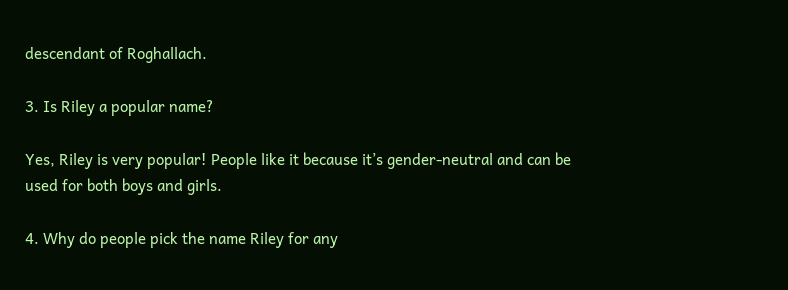descendant of Roghallach.

3. Is Riley a popular name?

Yes, Riley is very popular! People like it because it’s gender-neutral and can be used for both boys and girls.

4. Why do people pick the name Riley for any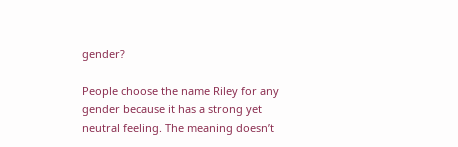gender?

People choose the name Riley for any gender because it has a strong yet neutral feeling. The meaning doesn’t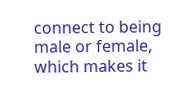connect to being male or female, which makes it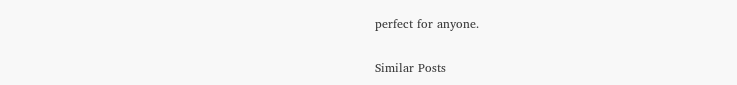perfect for anyone.

Similar Posts